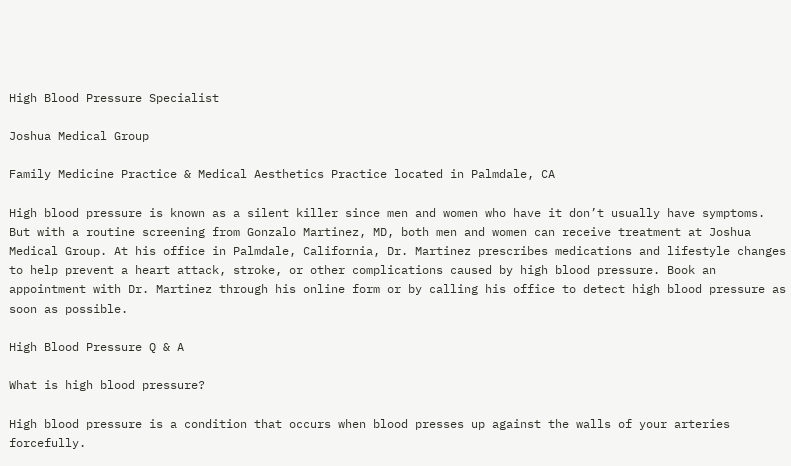High Blood Pressure Specialist

Joshua Medical Group

Family Medicine Practice & Medical Aesthetics Practice located in Palmdale, CA

High blood pressure is known as a silent killer since men and women who have it don’t usually have symptoms. But with a routine screening from Gonzalo Martinez, MD, both men and women can receive treatment at Joshua Medical Group. At his office in Palmdale, California, Dr. Martinez prescribes medications and lifestyle changes to help prevent a heart attack, stroke, or other complications caused by high blood pressure. Book an appointment with Dr. Martinez through his online form or by calling his office to detect high blood pressure as soon as possible.

High Blood Pressure Q & A

What is high blood pressure?

High blood pressure is a condition that occurs when blood presses up against the walls of your arteries forcefully.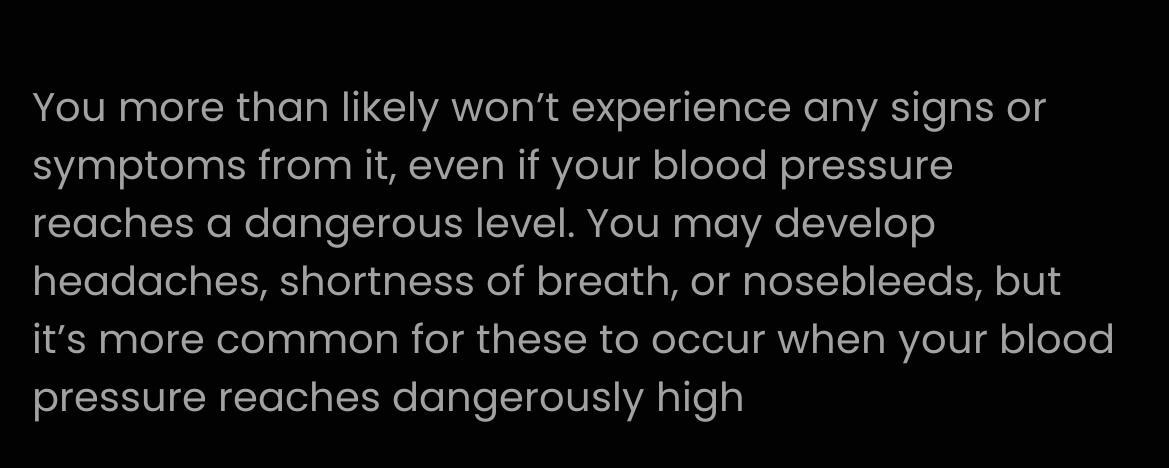You more than likely won’t experience any signs or symptoms from it, even if your blood pressure reaches a dangerous level. You may develop headaches, shortness of breath, or nosebleeds, but it’s more common for these to occur when your blood pressure reaches dangerously high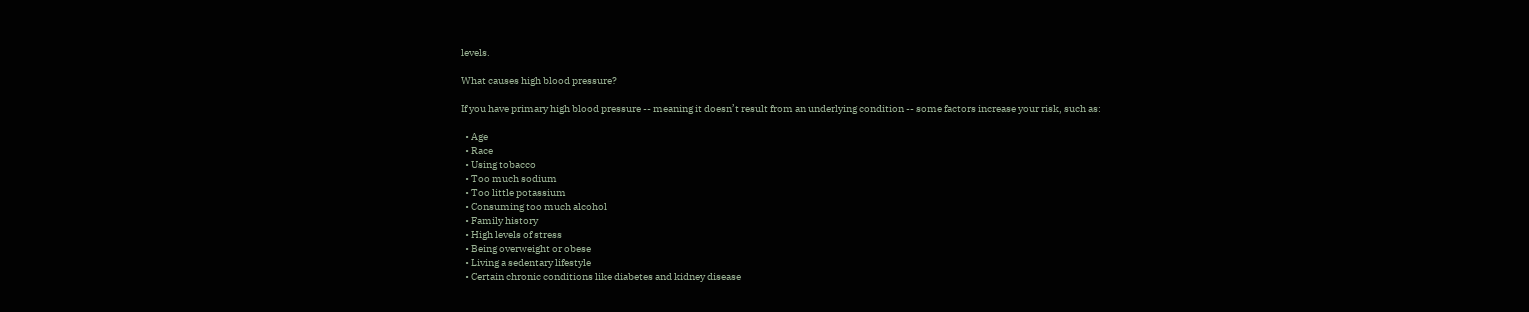levels.

What causes high blood pressure?

If you have primary high blood pressure -- meaning it doesn’t result from an underlying condition -- some factors increase your risk, such as:

  • Age
  • Race
  • Using tobacco
  • Too much sodium
  • Too little potassium
  • Consuming too much alcohol
  • Family history
  • High levels of stress
  • Being overweight or obese
  • Living a sedentary lifestyle
  • Certain chronic conditions like diabetes and kidney disease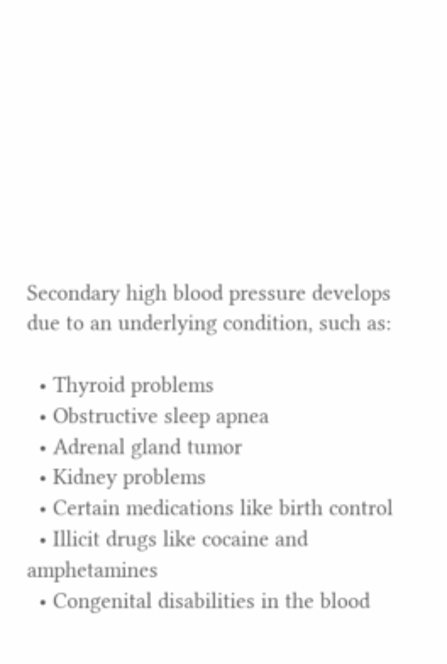Secondary high blood pressure develops due to an underlying condition, such as:

  • Thyroid problems
  • Obstructive sleep apnea
  • Adrenal gland tumor
  • Kidney problems
  • Certain medications like birth control
  • Illicit drugs like cocaine and amphetamines
  • Congenital disabilities in the blood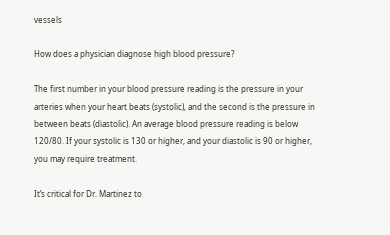vessels

How does a physician diagnose high blood pressure?

The first number in your blood pressure reading is the pressure in your arteries when your heart beats (systolic), and the second is the pressure in between beats (diastolic). An average blood pressure reading is below 120/80. If your systolic is 130 or higher, and your diastolic is 90 or higher, you may require treatment.

It’s critical for Dr. Martinez to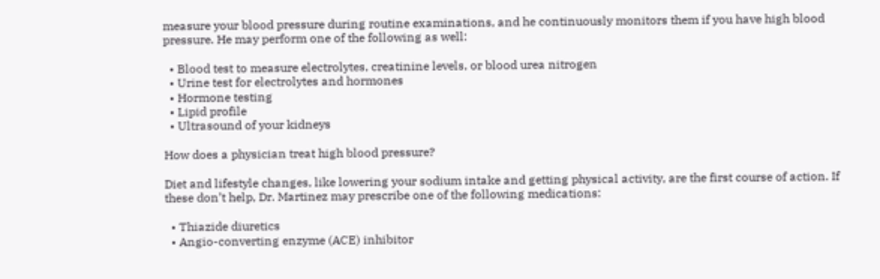measure your blood pressure during routine examinations, and he continuously monitors them if you have high blood pressure. He may perform one of the following as well:

  • Blood test to measure electrolytes, creatinine levels, or blood urea nitrogen
  • Urine test for electrolytes and hormones
  • Hormone testing
  • Lipid profile
  • Ultrasound of your kidneys

How does a physician treat high blood pressure?

Diet and lifestyle changes, like lowering your sodium intake and getting physical activity, are the first course of action. If these don’t help, Dr. Martinez may prescribe one of the following medications:

  • Thiazide diuretics
  • Angio-converting enzyme (ACE) inhibitor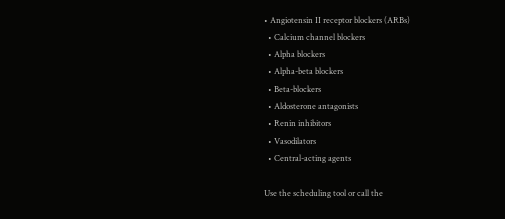• Angiotensin II receptor blockers (ARBs)
  • Calcium channel blockers
  • Alpha blockers
  • Alpha-beta blockers
  • Beta-blockers
  • Aldosterone antagonists
  • Renin inhibitors
  • Vasodilators
  • Central-acting agents

Use the scheduling tool or call the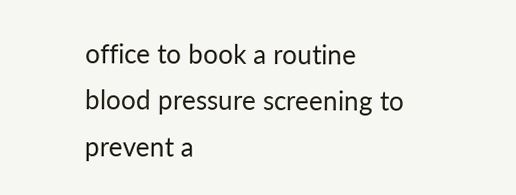office to book a routine blood pressure screening to prevent a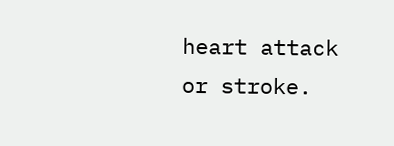heart attack or stroke.